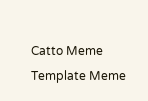Catto Meme Template Meme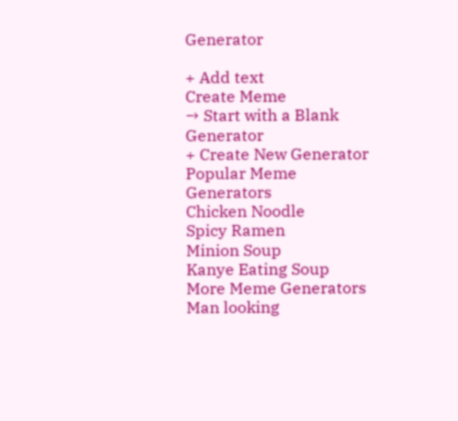Generator

+ Add text
Create Meme
→ Start with a Blank Generator
+ Create New Generator
Popular Meme Generators
Chicken Noodle
Spicy Ramen
Minion Soup
Kanye Eating Soup
More Meme Generators
Man looking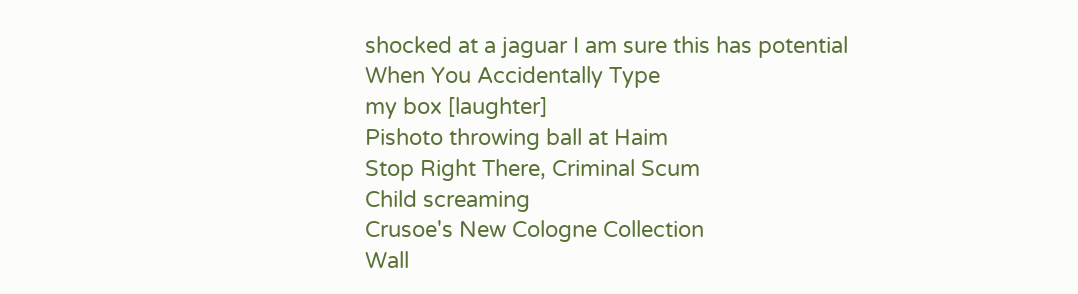shocked at a jaguar I am sure this has potential
When You Accidentally Type
my box [laughter]
Pishoto throwing ball at Haim
Stop Right There, Criminal Scum
Child screaming
Crusoe's New Cologne Collection
Wall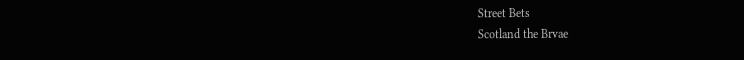Street Bets
Scotland the Brvae